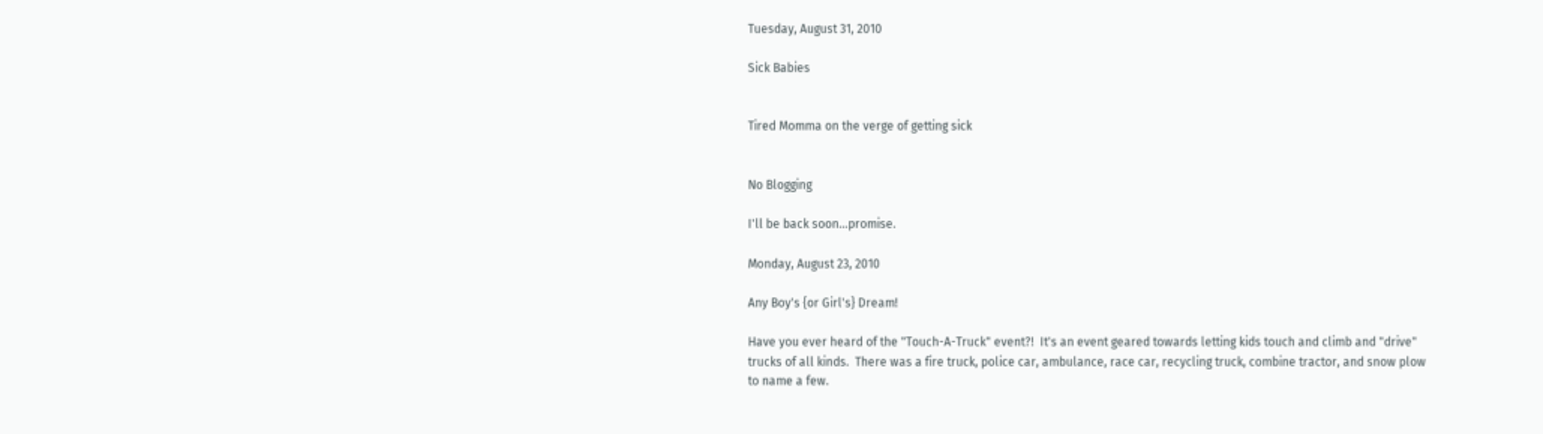Tuesday, August 31, 2010

Sick Babies


Tired Momma on the verge of getting sick


No Blogging

I'll be back soon...promise.

Monday, August 23, 2010

Any Boy's {or Girl's} Dream!

Have you ever heard of the "Touch-A-Truck" event?!  It's an event geared towards letting kids touch and climb and "drive" trucks of all kinds.  There was a fire truck, police car, ambulance, race car, recycling truck, combine tractor, and snow plow to name a few.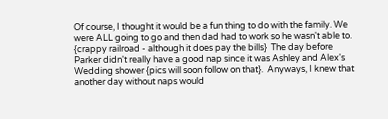Of course, I thought it would be a fun thing to do with the family. We were ALL going to go and then dad had to work so he wasn't able to. {crappy railroad - although it does pay the bills}  The day before Parker didn't really have a good nap since it was Ashley and Alex's Wedding shower {pics will soon follow on that}.  Anyways, I knew that another day without naps would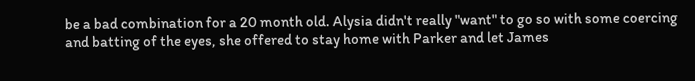be a bad combination for a 20 month old. Alysia didn't really "want" to go so with some coercing and batting of the eyes, she offered to stay home with Parker and let James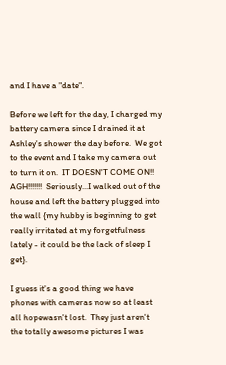and I have a "date".

Before we left for the day, I charged my battery camera since I drained it at Ashley's shower the day before.  We got to the event and I take my camera out to turn it on.  IT DOESN'T COME ON!!  AGH!!!!!!!  Seriously...I walked out of the house and left the battery plugged into the wall {my hubby is beginning to get really irritated at my forgetfulness lately - it could be the lack of sleep I get}.

I guess it's a good thing we have phones with cameras now so at least all hopewasn't lost.  They just aren't the totally awesome pictures I was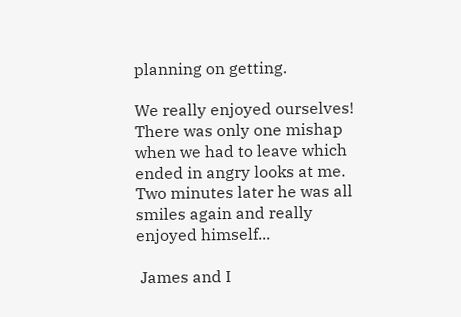planning on getting.

We really enjoyed ourselves! There was only one mishap when we had to leave which ended in angry looks at me. Two minutes later he was all smiles again and really enjoyed himself...

 James and I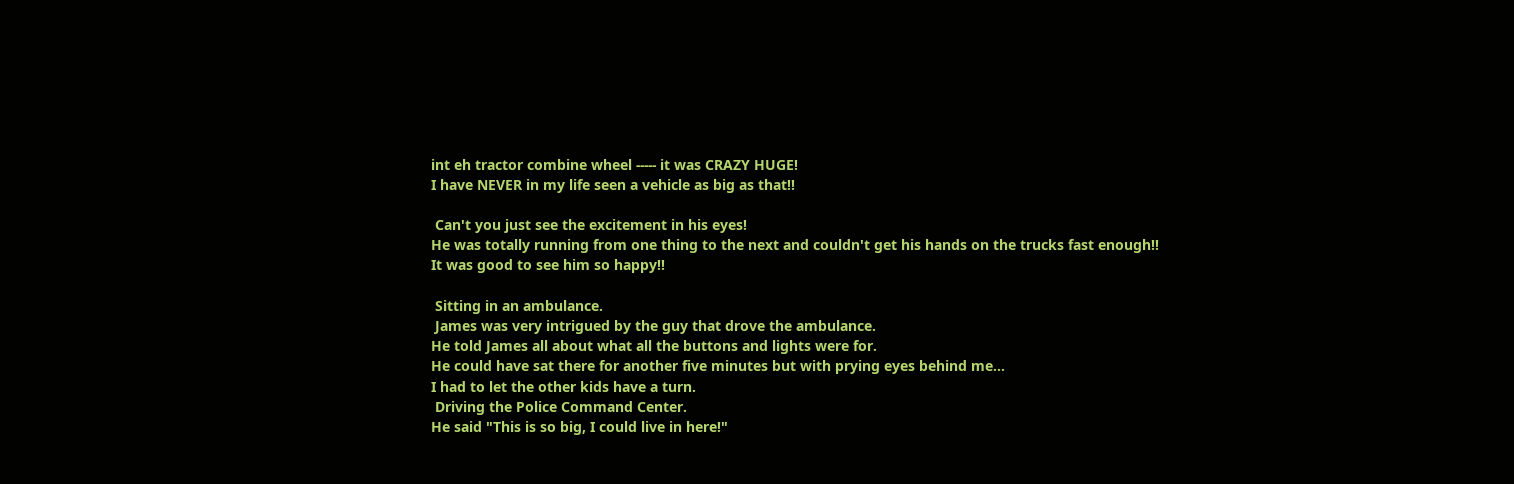int eh tractor combine wheel ----- it was CRAZY HUGE!
I have NEVER in my life seen a vehicle as big as that!!

 Can't you just see the excitement in his eyes!
He was totally running from one thing to the next and couldn't get his hands on the trucks fast enough!!
It was good to see him so happy!!

 Sitting in an ambulance.
 James was very intrigued by the guy that drove the ambulance.
He told James all about what all the buttons and lights were for.
He could have sat there for another five minutes but with prying eyes behind me...
I had to let the other kids have a turn.
 Driving the Police Command Center.
He said "This is so big, I could live in here!"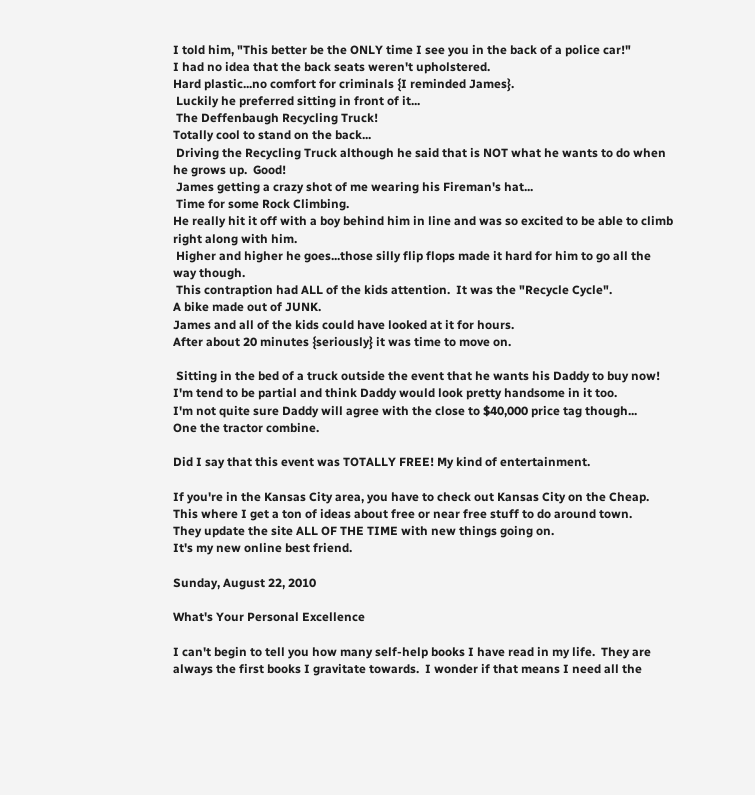I told him, "This better be the ONLY time I see you in the back of a police car!"
I had no idea that the back seats weren't upholstered.
Hard plastic...no comfort for criminals {I reminded James}.
 Luckily he preferred sitting in front of it...
 The Deffenbaugh Recycling Truck!
Totally cool to stand on the back...
 Driving the Recycling Truck although he said that is NOT what he wants to do when he grows up.  Good!
 James getting a crazy shot of me wearing his Fireman's hat...
 Time for some Rock Climbing.
He really hit it off with a boy behind him in line and was so excited to be able to climb right along with him.
 Higher and higher he goes...those silly flip flops made it hard for him to go all the way though.
 This contraption had ALL of the kids attention.  It was the "Recycle Cycle".
A bike made out of JUNK.
James and all of the kids could have looked at it for hours.
After about 20 minutes {seriously} it was time to move on.

 Sitting in the bed of a truck outside the event that he wants his Daddy to buy now!
I'm tend to be partial and think Daddy would look pretty handsome in it too.
I'm not quite sure Daddy will agree with the close to $40,000 price tag though...
One the tractor combine.

Did I say that this event was TOTALLY FREE! My kind of entertainment.

If you're in the Kansas City area, you have to check out Kansas City on the Cheap.
This where I get a ton of ideas about free or near free stuff to do around town.
They update the site ALL OF THE TIME with new things going on.
It's my new online best friend.

Sunday, August 22, 2010

What's Your Personal Excellence

I can't begin to tell you how many self-help books I have read in my life.  They are always the first books I gravitate towards.  I wonder if that means I need all the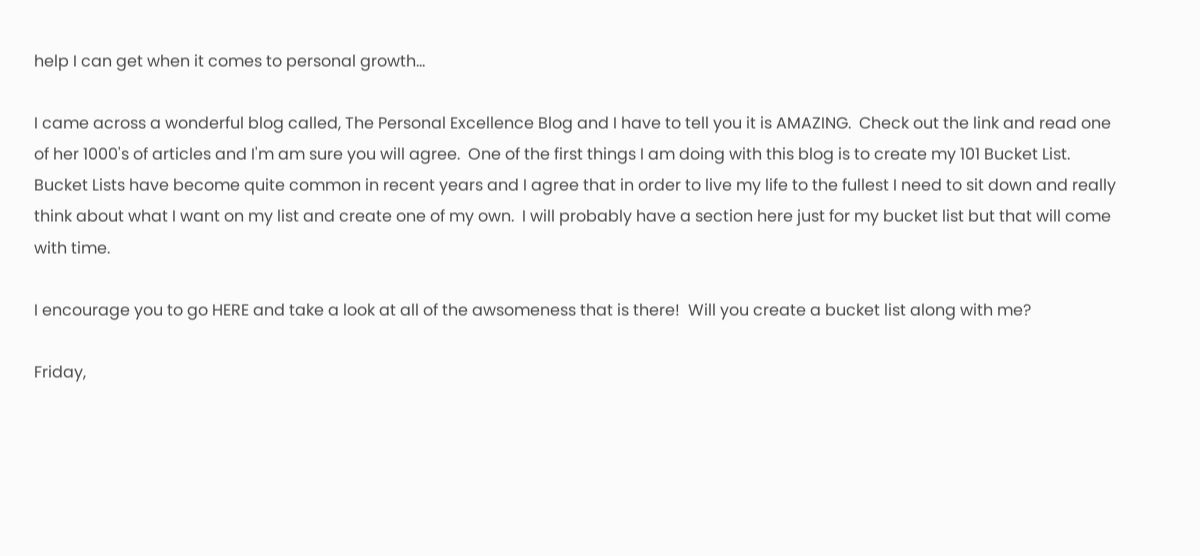help I can get when it comes to personal growth...

I came across a wonderful blog called, The Personal Excellence Blog and I have to tell you it is AMAZING.  Check out the link and read one of her 1000's of articles and I'm am sure you will agree.  One of the first things I am doing with this blog is to create my 101 Bucket List.  Bucket Lists have become quite common in recent years and I agree that in order to live my life to the fullest I need to sit down and really think about what I want on my list and create one of my own.  I will probably have a section here just for my bucket list but that will come with time.

I encourage you to go HERE and take a look at all of the awsomeness that is there!  Will you create a bucket list along with me?

Friday,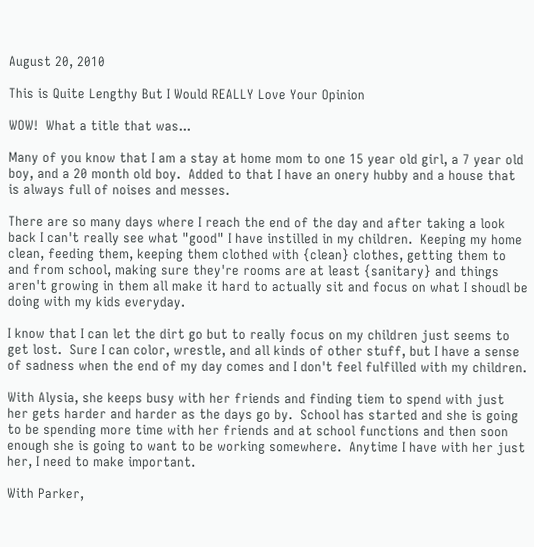August 20, 2010

This is Quite Lengthy But I Would REALLY Love Your Opinion

WOW!  What a title that was...

Many of you know that I am a stay at home mom to one 15 year old girl, a 7 year old boy, and a 20 month old boy.  Added to that I have an onery hubby and a house that is always full of noises and messes.

There are so many days where I reach the end of the day and after taking a look back I can't really see what "good" I have instilled in my children.  Keeping my home clean, feeding them, keeping them clothed with {clean} clothes, getting them to and from school, making sure they're rooms are at least {sanitary} and things aren't growing in them all make it hard to actually sit and focus on what I shoudl be doing with my kids everyday.

I know that I can let the dirt go but to really focus on my children just seems to get lost.  Sure I can color, wrestle, and all kinds of other stuff, but I have a sense of sadness when the end of my day comes and I don't feel fulfilled with my children.

With Alysia, she keeps busy with her friends and finding tiem to spend with just her gets harder and harder as the days go by.  School has started and she is going to be spending more time with her friends and at school functions and then soon enough she is going to want to be working somewhere.  Anytime I have with her just her, I need to make important.

With Parker,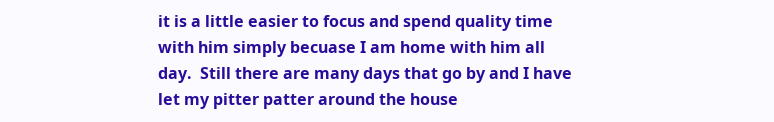it is a little easier to focus and spend quality time with him simply becuase I am home with him all day.  Still there are many days that go by and I have let my pitter patter around the house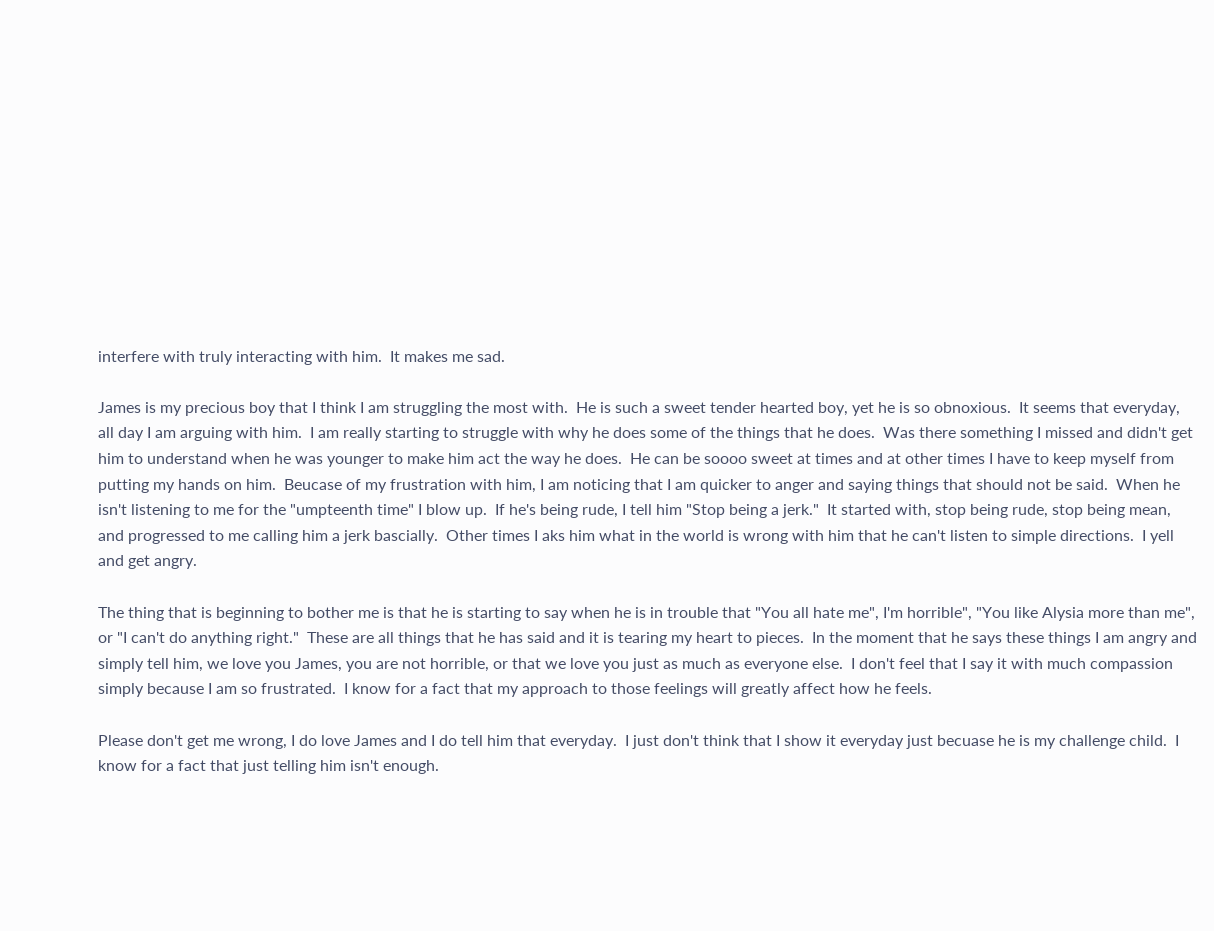interfere with truly interacting with him.  It makes me sad.

James is my precious boy that I think I am struggling the most with.  He is such a sweet tender hearted boy, yet he is so obnoxious.  It seems that everyday, all day I am arguing with him.  I am really starting to struggle with why he does some of the things that he does.  Was there something I missed and didn't get him to understand when he was younger to make him act the way he does.  He can be soooo sweet at times and at other times I have to keep myself from putting my hands on him.  Beucase of my frustration with him, I am noticing that I am quicker to anger and saying things that should not be said.  When he isn't listening to me for the "umpteenth time" I blow up.  If he's being rude, I tell him "Stop being a jerk."  It started with, stop being rude, stop being mean, and progressed to me calling him a jerk bascially.  Other times I aks him what in the world is wrong with him that he can't listen to simple directions.  I yell and get angry.

The thing that is beginning to bother me is that he is starting to say when he is in trouble that "You all hate me", I'm horrible", "You like Alysia more than me", or "I can't do anything right."  These are all things that he has said and it is tearing my heart to pieces.  In the moment that he says these things I am angry and simply tell him, we love you James, you are not horrible, or that we love you just as much as everyone else.  I don't feel that I say it with much compassion simply because I am so frustrated.  I know for a fact that my approach to those feelings will greatly affect how he feels.

Please don't get me wrong, I do love James and I do tell him that everyday.  I just don't think that I show it everyday just becuase he is my challenge child.  I know for a fact that just telling him isn't enough.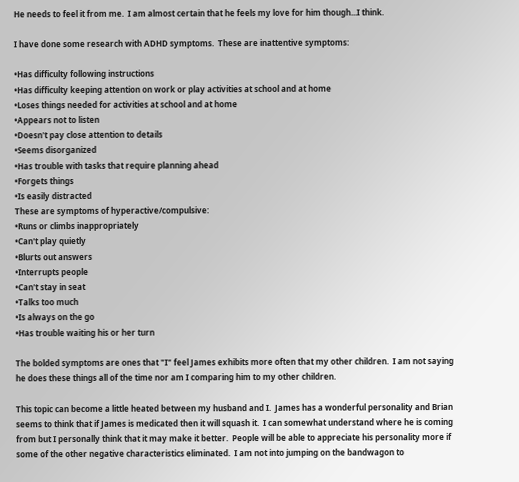He needs to feel it from me.  I am almost certain that he feels my love for him though...I think.

I have done some research with ADHD symptoms.  These are inattentive symptoms:

•Has difficulty following instructions
•Has difficulty keeping attention on work or play activities at school and at home
•Loses things needed for activities at school and at home
•Appears not to listen
•Doesn't pay close attention to details
•Seems disorganized
•Has trouble with tasks that require planning ahead
•Forgets things
•Is easily distracted
These are symptoms of hyperactive/compulsive:
•Runs or climbs inappropriately
•Can't play quietly
•Blurts out answers
•Interrupts people
•Can't stay in seat
•Talks too much
•Is always on the go
•Has trouble waiting his or her turn

The bolded symptoms are ones that "I" feel James exhibits more often that my other children.  I am not saying he does these things all of the time nor am I comparing him to my other children.

This topic can become a little heated between my husband and I.  James has a wonderful personality and Brian seems to think that if James is medicated then it will squash it.  I can somewhat understand where he is coming from but I personally think that it may make it better.  People will be able to appreciate his personality more if some of the other negative characteristics eliminated.  I am not into jumping on the bandwagon to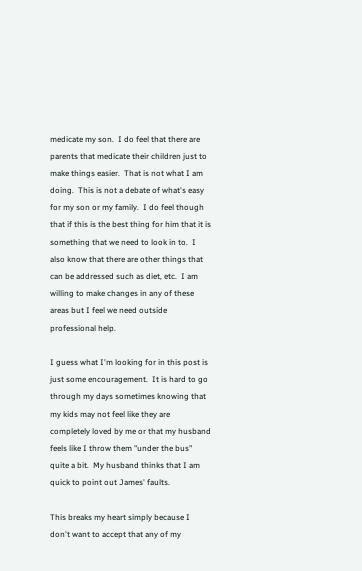medicate my son.  I do feel that there are parents that medicate their children just to make things easier.  That is not what I am doing.  This is not a debate of what's easy for my son or my family.  I do feel though that if this is the best thing for him that it is something that we need to look in to.  I also know that there are other things that can be addressed such as diet, etc.  I am willing to make changes in any of these areas but I feel we need outside professional help.

I guess what I'm looking for in this post is just some encouragement.  It is hard to go through my days sometimes knowing that my kids may not feel like they are completely loved by me or that my husband feels like I throw them "under the bus" quite a bit.  My husband thinks that I am quick to point out James' faults.

This breaks my heart simply because I don't want to accept that any of my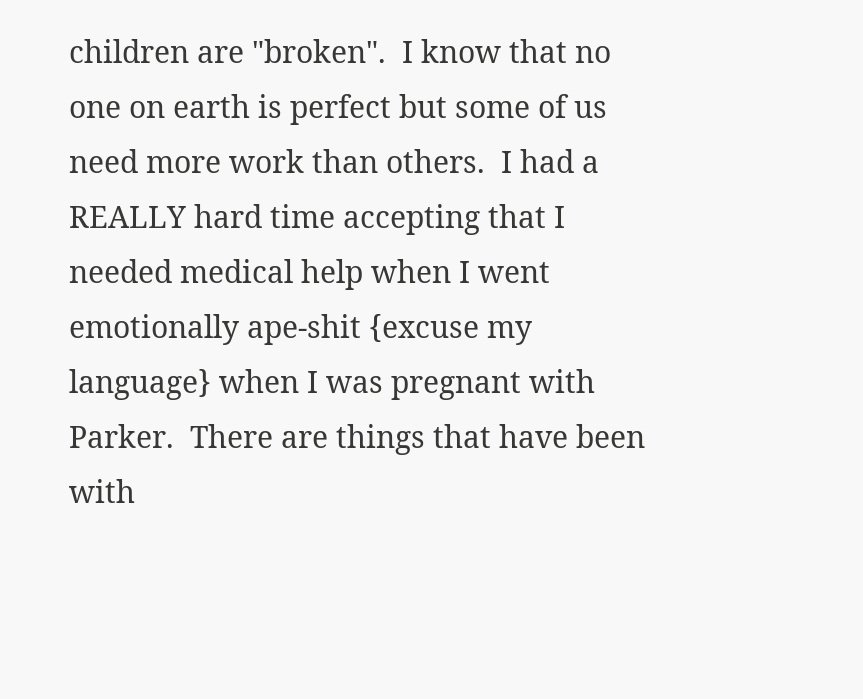children are "broken".  I know that no one on earth is perfect but some of us need more work than others.  I had a REALLY hard time accepting that I needed medical help when I went emotionally ape-shit {excuse my language} when I was pregnant with Parker.  There are things that have been with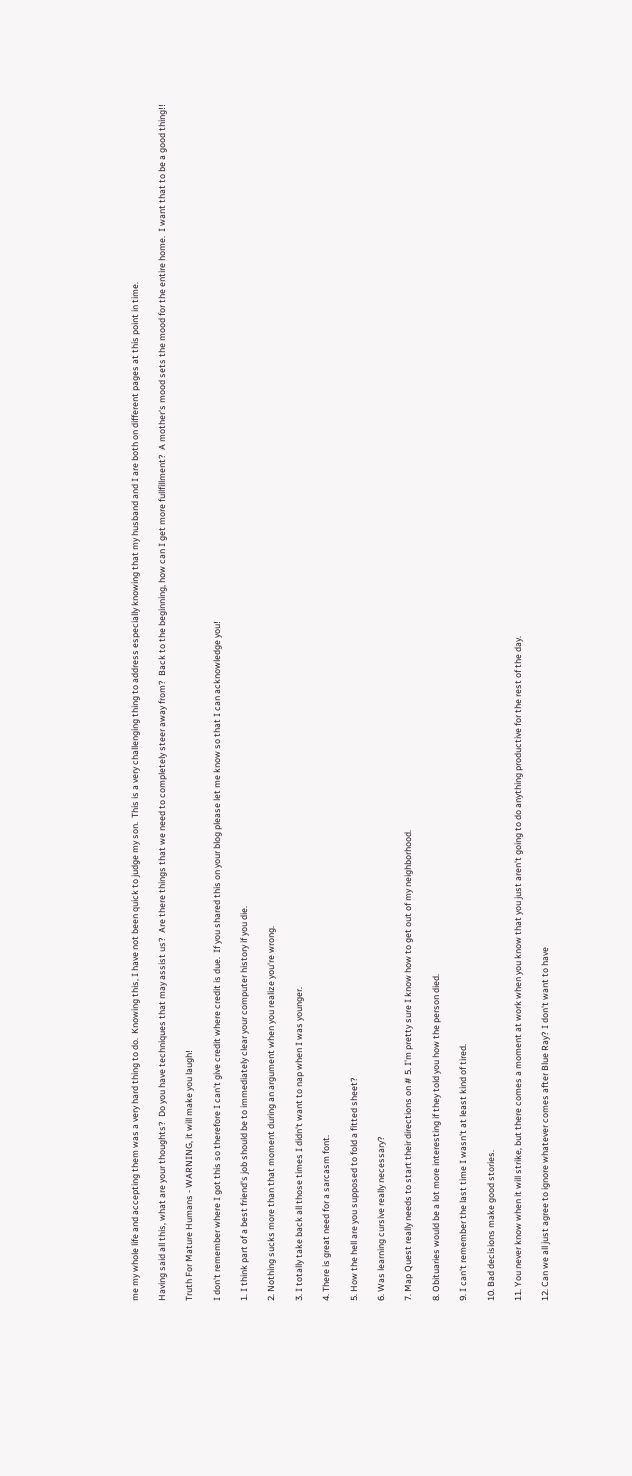me my whole life and accepting them was a very hard thing to do.  Knowing this, I have not been quick to judge my son.  This is a very challenging thing to address especially knowing that my husband and I are both on different pages at this point in time.

Having said all this, what are your thoughts?  Do you have techniques that may assist us?  Are there things that we need to completely steer away from?  Back to the beginning, how can I get more fullfillment?  A mother's mood sets the mood for the entire home.  I want that to be a good thing!!

Truth For Mature Humans - WARNING, it will make you laugh!

I don't remember where I got this so therefore I can't give credit where credit is due.  If you shared this on your blog please let me know so that I can acknowledge you!

1. I think part of a best friend's job should be to immediately clear your computer history if you die.

2. Nothing sucks more than that moment during an argument when you realize you're wrong.

3. I totally take back all those times I didn't want to nap when I was younger.

4. There is great need for a sarcasm font.

5. How the hell are you supposed to fold a fitted sheet?

6. Was learning cursive really necessary?

7. Map Quest really needs to start their directions on # 5. I'm pretty sure I know how to get out of my neighborhood.

8. Obituaries would be a lot more interesting if they told you how the person died.

9. I can't remember the last time I wasn't at least kind of tired.

10. Bad decisions make good stories.

11. You never know when it will strike, but there comes a moment at work when you know that you just aren't going to do anything productive for the rest of the day.

12. Can we all just agree to ignore whatever comes after Blue Ray? I don't want to have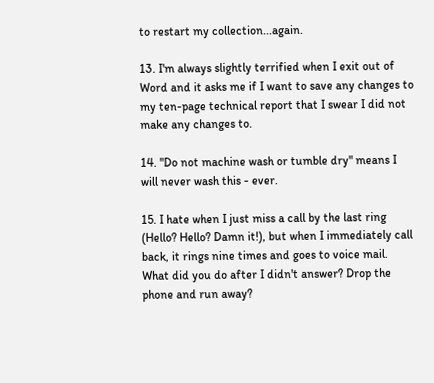to restart my collection...again.

13. I'm always slightly terrified when I exit out of Word and it asks me if I want to save any changes to my ten-page technical report that I swear I did not make any changes to.

14. "Do not machine wash or tumble dry" means I will never wash this - ever.

15. I hate when I just miss a call by the last ring (Hello? Hello? Damn it!), but when I immediately call back, it rings nine times and goes to voice mail. What did you do after I didn't answer? Drop the phone and run away?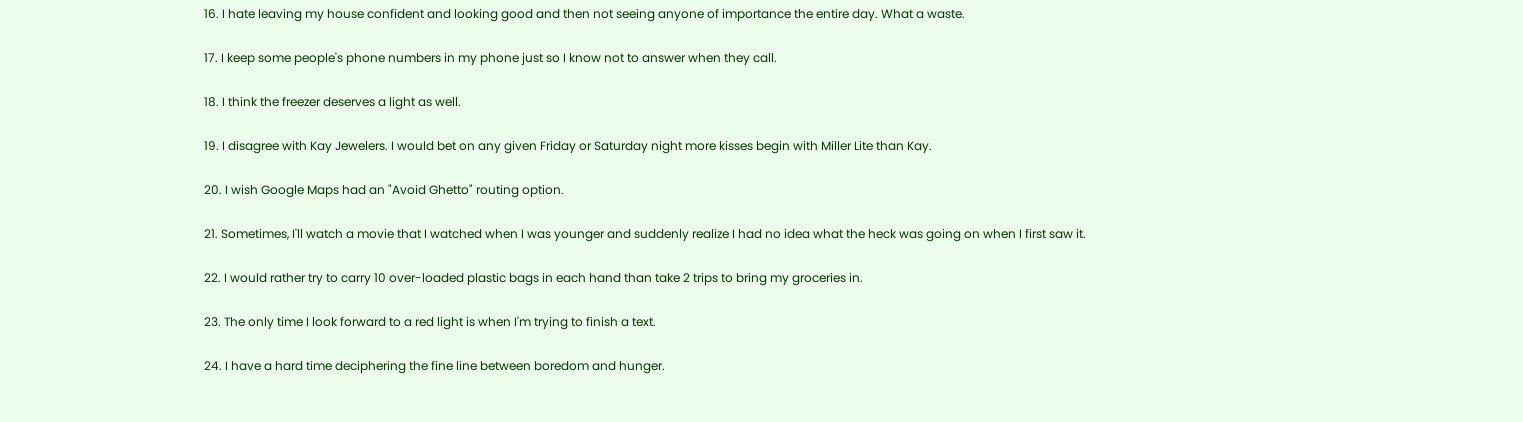16. I hate leaving my house confident and looking good and then not seeing anyone of importance the entire day. What a waste.

17. I keep some people's phone numbers in my phone just so I know not to answer when they call.

18. I think the freezer deserves a light as well.

19. I disagree with Kay Jewelers. I would bet on any given Friday or Saturday night more kisses begin with Miller Lite than Kay.

20. I wish Google Maps had an "Avoid Ghetto" routing option.

21. Sometimes, I'll watch a movie that I watched when I was younger and suddenly realize I had no idea what the heck was going on when I first saw it.

22. I would rather try to carry 10 over-loaded plastic bags in each hand than take 2 trips to bring my groceries in.

23. The only time I look forward to a red light is when I'm trying to finish a text.

24. I have a hard time deciphering the fine line between boredom and hunger.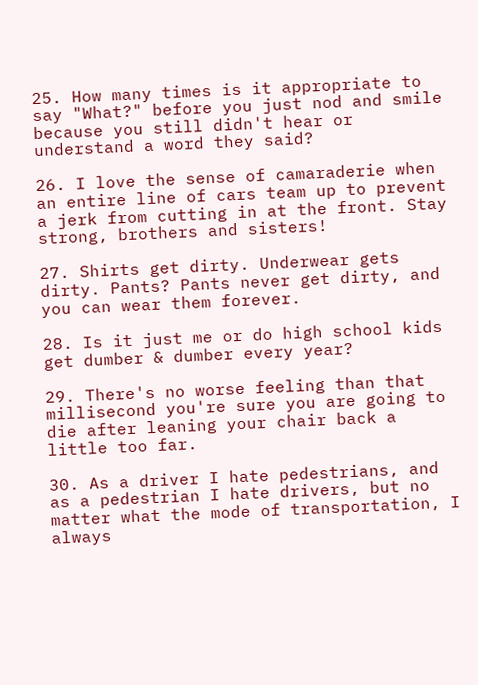25. How many times is it appropriate to say "What?" before you just nod and smile because you still didn't hear or understand a word they said?

26. I love the sense of camaraderie when an entire line of cars team up to prevent a jerk from cutting in at the front. Stay strong, brothers and sisters!

27. Shirts get dirty. Underwear gets dirty. Pants? Pants never get dirty, and you can wear them forever.

28. Is it just me or do high school kids get dumber & dumber every year?

29. There's no worse feeling than that millisecond you're sure you are going to die after leaning your chair back a little too far.

30. As a driver I hate pedestrians, and as a pedestrian I hate drivers, but no matter what the mode of transportation, I always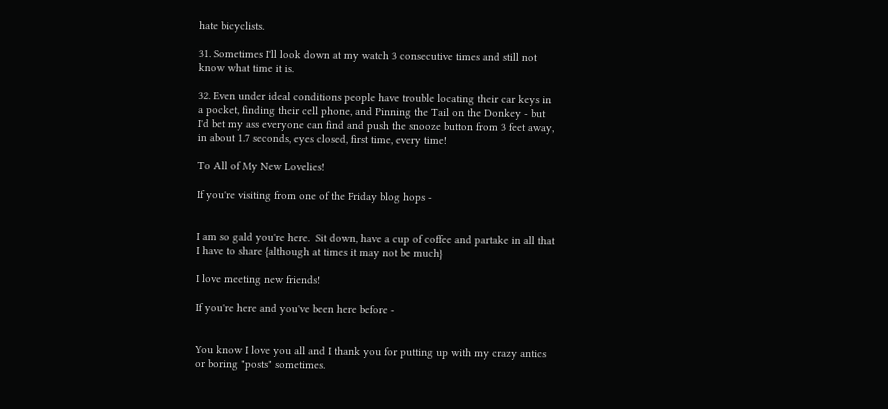hate bicyclists.

31. Sometimes I'll look down at my watch 3 consecutive times and still not know what time it is.

32. Even under ideal conditions people have trouble locating their car keys in a pocket, finding their cell phone, and Pinning the Tail on the Donkey - but I'd bet my ass everyone can find and push the snooze button from 3 feet away, in about 1.7 seconds, eyes closed, first time, every time!

To All of My New Lovelies!

If you're visiting from one of the Friday blog hops -


I am so gald you're here.  Sit down, have a cup of coffee and partake in all that I have to share {although at times it may not be much}

I love meeting new friends!

If you're here and you've been here before -


You know I love you all and I thank you for putting up with my crazy antics or boring "posts" sometimes.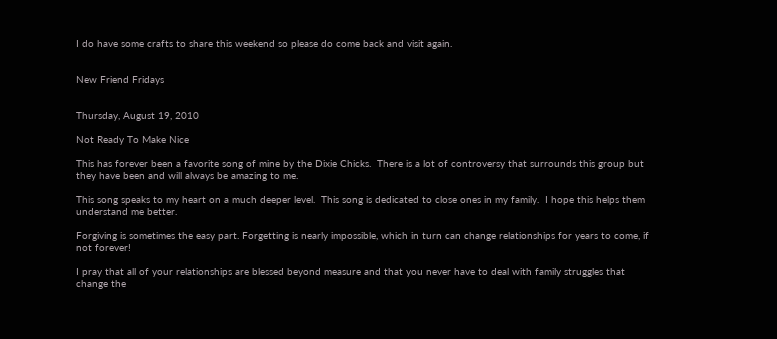I do have some crafts to share this weekend so please do come back and visit again.


New Friend Fridays


Thursday, August 19, 2010

Not Ready To Make Nice

This has forever been a favorite song of mine by the Dixie Chicks.  There is a lot of controversy that surrounds this group but they have been and will always be amazing to me.

This song speaks to my heart on a much deeper level.  This song is dedicated to close ones in my family.  I hope this helps them understand me better.

Forgiving is sometimes the easy part. Forgetting is nearly impossible, which in turn can change relationships for years to come, if not forever!

I pray that all of your relationships are blessed beyond measure and that you never have to deal with family struggles that change the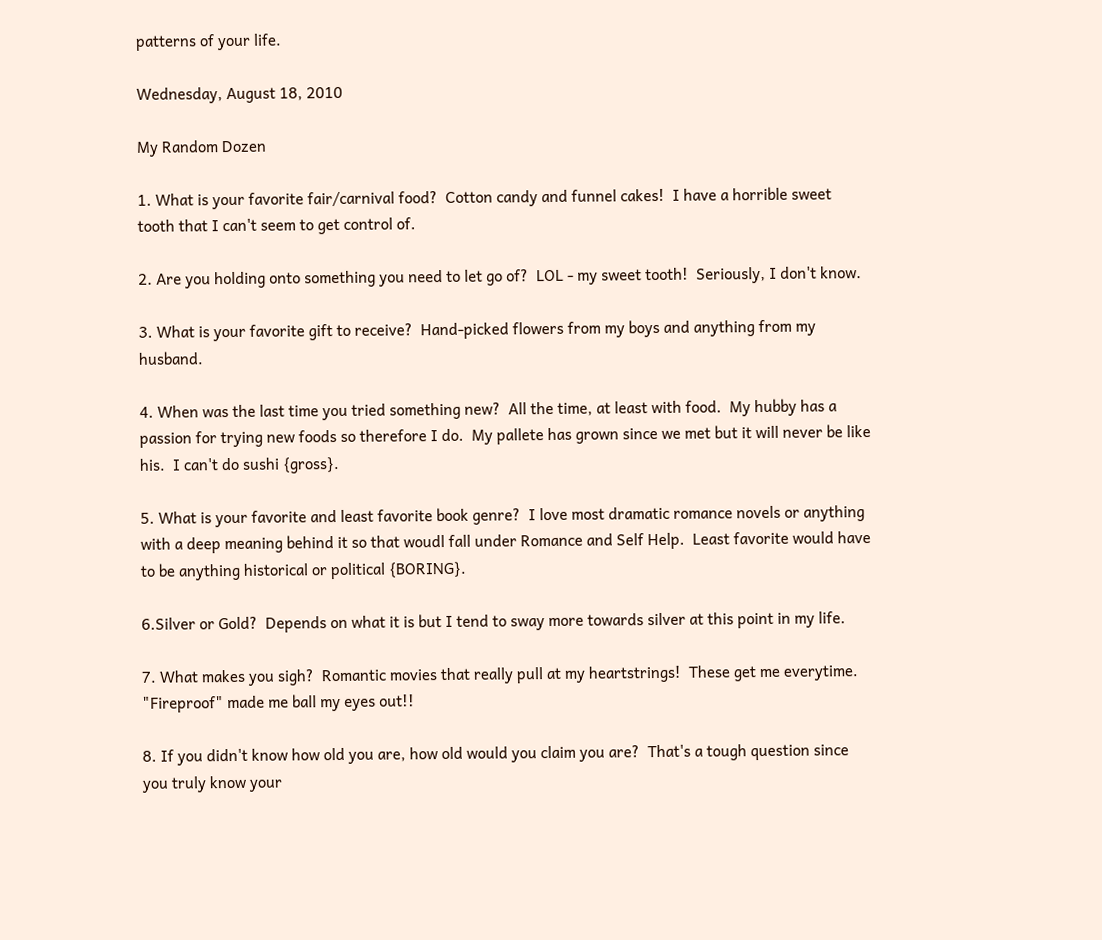patterns of your life.

Wednesday, August 18, 2010

My Random Dozen

1. What is your favorite fair/carnival food?  Cotton candy and funnel cakes!  I have a horrible sweet tooth that I can't seem to get control of.

2. Are you holding onto something you need to let go of?  LOL - my sweet tooth!  Seriously, I don't know.

3. What is your favorite gift to receive?  Hand-picked flowers from my boys and anything from my husband.

4. When was the last time you tried something new?  All the time, at least with food.  My hubby has a passion for trying new foods so therefore I do.  My pallete has grown since we met but it will never be like his.  I can't do sushi {gross}.

5. What is your favorite and least favorite book genre?  I love most dramatic romance novels or anything with a deep meaning behind it so that woudl fall under Romance and Self Help.  Least favorite would have to be anything historical or political {BORING}.

6.Silver or Gold?  Depends on what it is but I tend to sway more towards silver at this point in my life.

7. What makes you sigh?  Romantic movies that really pull at my heartstrings!  These get me everytime.  "Fireproof" made me ball my eyes out!!

8. If you didn't know how old you are, how old would you claim you are?  That's a tough question since you truly know your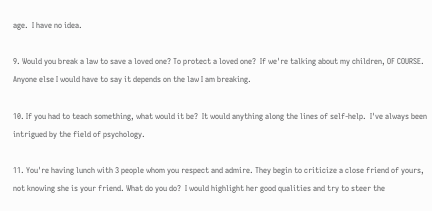age.  I have no idea.

9. Would you break a law to save a loved one? To protect a loved one?  If we're talking about my children, OF COURSE.  Anyone else I would have to say it depends on the law I am breaking.

10. If you had to teach something, what would it be?  It would anything along the lines of self-help.  I've always been intrigued by the field of psychology.

11. You're having lunch with 3 people whom you respect and admire. They begin to criticize a close friend of yours, not knowing she is your friend. What do you do?  I would highlight her good qualities and try to steer the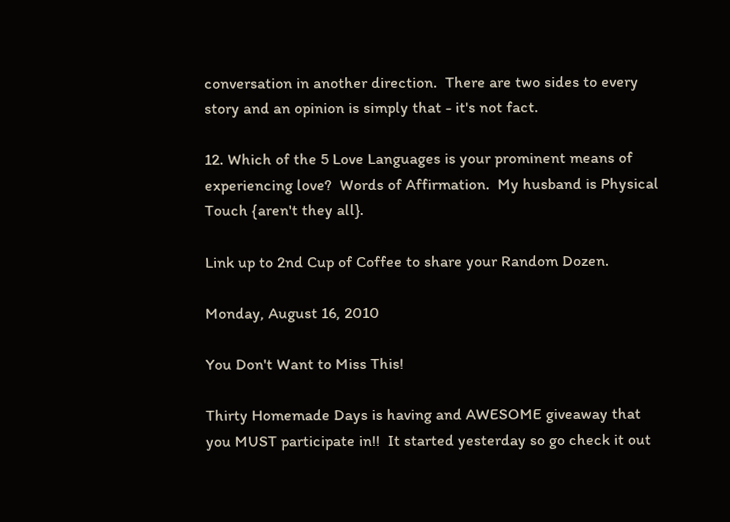conversation in another direction.  There are two sides to every story and an opinion is simply that - it's not fact.

12. Which of the 5 Love Languages is your prominent means of experiencing love?  Words of Affirmation.  My husband is Physical Touch {aren't they all}.

Link up to 2nd Cup of Coffee to share your Random Dozen.

Monday, August 16, 2010

You Don't Want to Miss This!

Thirty Homemade Days is having and AWESOME giveaway that you MUST participate in!!  It started yesterday so go check it out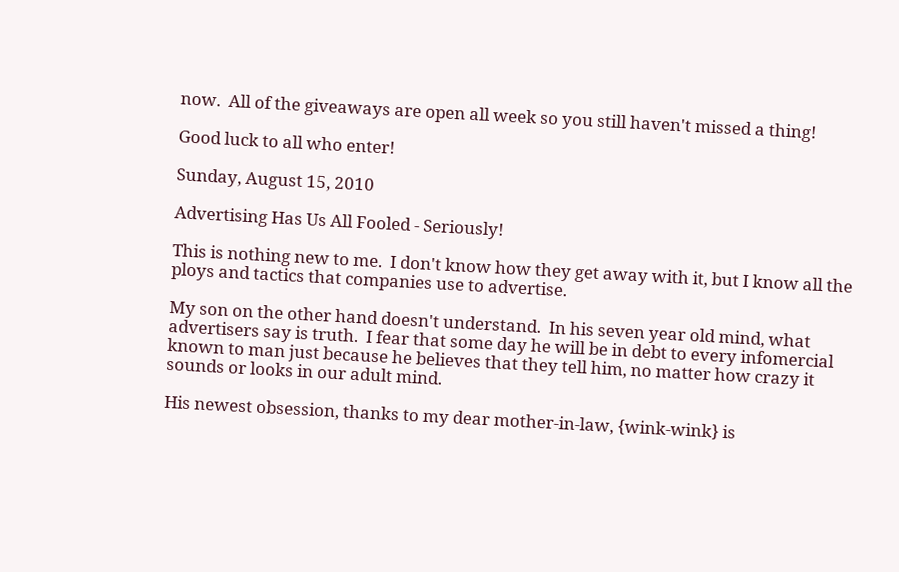now.  All of the giveaways are open all week so you still haven't missed a thing!

Good luck to all who enter!

Sunday, August 15, 2010

Advertising Has Us All Fooled - Seriously!

This is nothing new to me.  I don't know how they get away with it, but I know all the ploys and tactics that companies use to advertise.

My son on the other hand doesn't understand.  In his seven year old mind, what advertisers say is truth.  I fear that some day he will be in debt to every infomercial known to man just because he believes that they tell him, no matter how crazy it sounds or looks in our adult mind.

His newest obsession, thanks to my dear mother-in-law, {wink-wink} is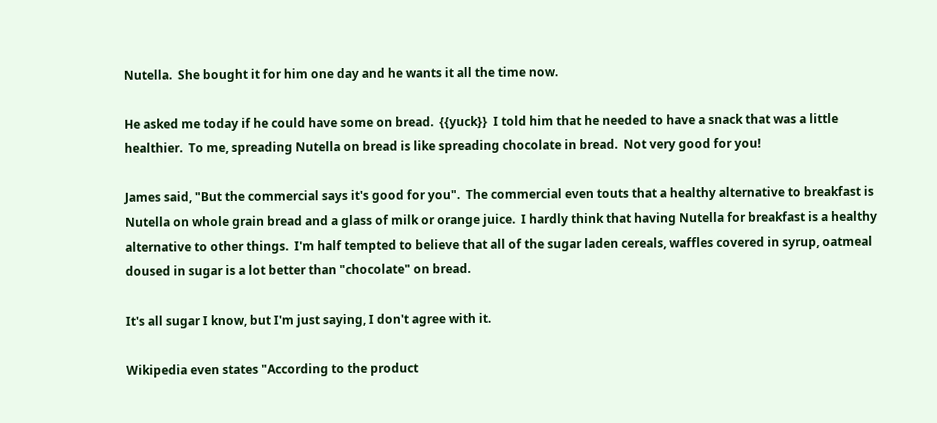Nutella.  She bought it for him one day and he wants it all the time now.

He asked me today if he could have some on bread.  {{yuck}}  I told him that he needed to have a snack that was a little healthier.  To me, spreading Nutella on bread is like spreading chocolate in bread.  Not very good for you!

James said, "But the commercial says it's good for you".  The commercial even touts that a healthy alternative to breakfast is Nutella on whole grain bread and a glass of milk or orange juice.  I hardly think that having Nutella for breakfast is a healthy alternative to other things.  I'm half tempted to believe that all of the sugar laden cereals, waffles covered in syrup, oatmeal doused in sugar is a lot better than "chocolate" on bread.

It's all sugar I know, but I'm just saying, I don't agree with it.

Wikipedia even states "According to the product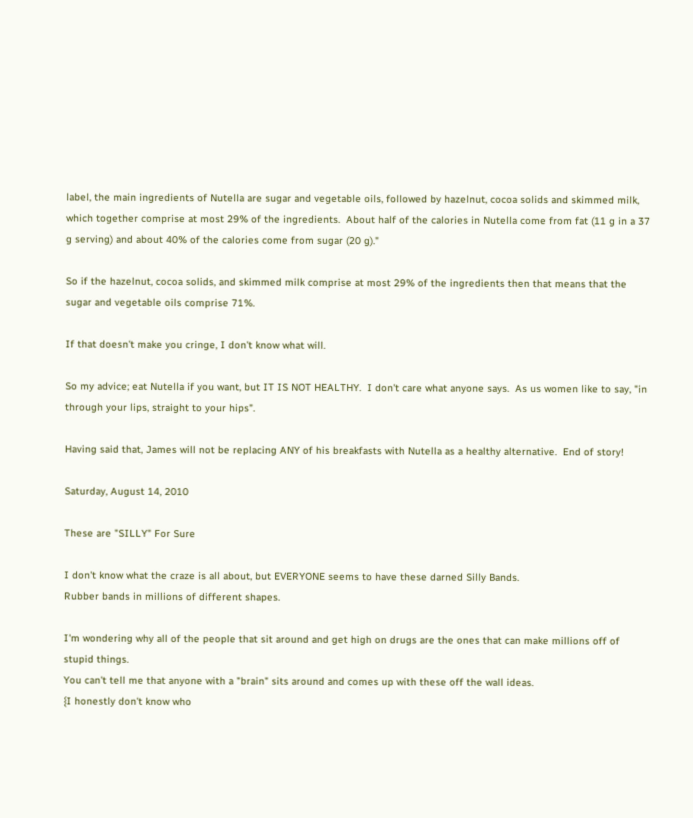label, the main ingredients of Nutella are sugar and vegetable oils, followed by hazelnut, cocoa solids and skimmed milk, which together comprise at most 29% of the ingredients.  About half of the calories in Nutella come from fat (11 g in a 37 g serving) and about 40% of the calories come from sugar (20 g)."

So if the hazelnut, cocoa solids, and skimmed milk comprise at most 29% of the ingredients then that means that the sugar and vegetable oils comprise 71%.

If that doesn't make you cringe, I don't know what will.

So my advice; eat Nutella if you want, but IT IS NOT HEALTHY.  I don't care what anyone says.  As us women like to say, "in through your lips, straight to your hips".

Having said that, James will not be replacing ANY of his breakfasts with Nutella as a healthy alternative.  End of story!

Saturday, August 14, 2010

These are "SILLY" For Sure

I don't know what the craze is all about, but EVERYONE seems to have these darned Silly Bands.
Rubber bands in millions of different shapes.

I'm wondering why all of the people that sit around and get high on drugs are the ones that can make millions off of stupid things.
You can't tell me that anyone with a "brain" sits around and comes up with these off the wall ideas.
{I honestly don't know who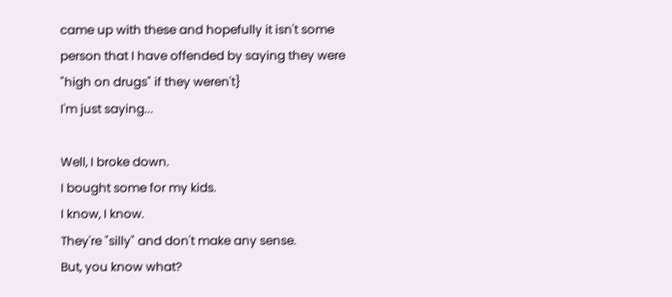came up with these and hopefully it isn't some person that I have offended by saying they were "high on drugs" if they weren't}
I'm just saying...

Well, I broke down.
I bought some for my kids.
I know, I know.
They're "silly" and don't make any sense.
But, you know what?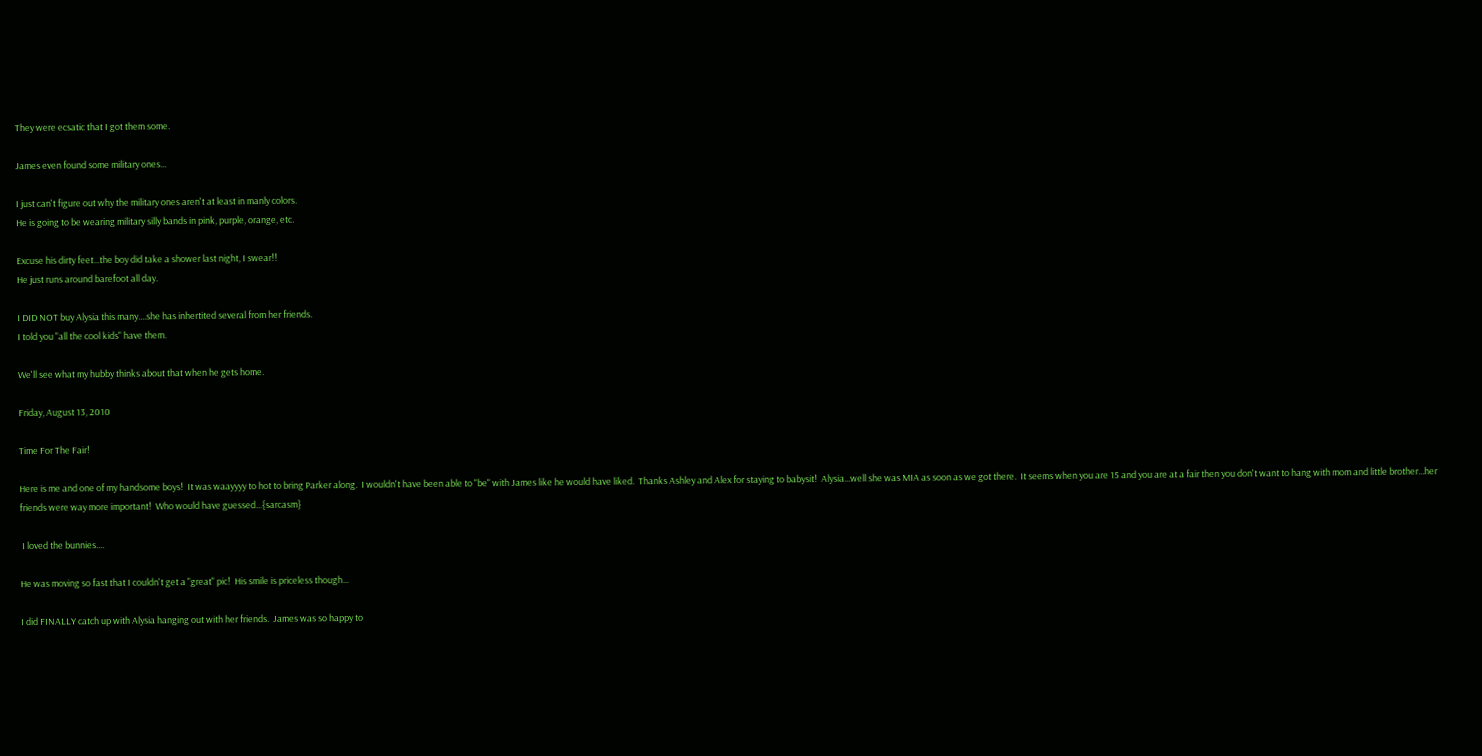They were ecsatic that I got them some.

James even found some military ones...

I just can't figure out why the military ones aren't at least in manly colors.
He is going to be wearing military silly bands in pink, purple, orange, etc.

Excuse his dirty feet...the boy did take a shower last night, I swear!!
He just runs around barefoot all day.

I DID NOT buy Alysia this many....she has inhertited several from her friends.
I told you "all the cool kids" have them.

We'll see what my hubby thinks about that when he gets home.

Friday, August 13, 2010

Time For The Fair!

Here is me and one of my handsome boys!  It was waayyyy to hot to bring Parker along.  I wouldn't have been able to "be" with James like he would have liked.  Thanks Ashley and Alex for staying to babysit!  Alysia...well she was MIA as soon as we got there.  It seems when you are 15 and you are at a fair then you don't want to hang with mom and little brother...her friends were way more important!  Who would have guessed...{sarcasm}

 I loved the bunnies....

He was moving so fast that I couldn't get a "great" pic!  His smile is priceless though...

I did FINALLY catch up with Alysia hanging out with her friends.  James was so happy to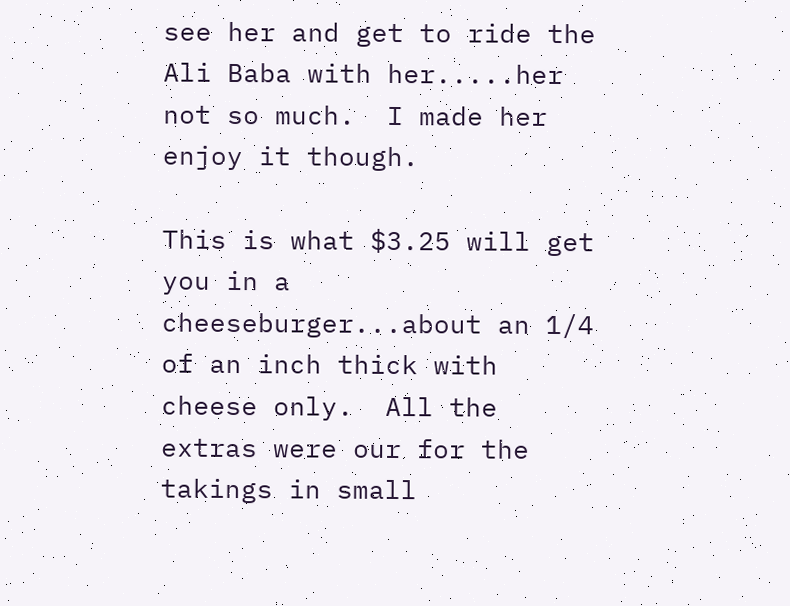see her and get to ride the Ali Baba with her.....her not so much.  I made her enjoy it though.

This is what $3.25 will get you in a cheeseburger...about an 1/4 of an inch thick with cheese only.  All the extras were our for the takings in small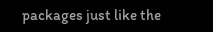packages just like the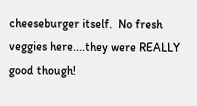cheeseburger itself.  No fresh veggies here....they were REALLY good though!